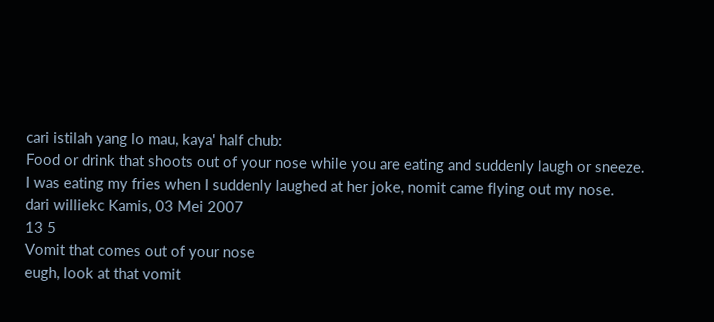cari istilah yang lo mau, kaya' half chub:
Food or drink that shoots out of your nose while you are eating and suddenly laugh or sneeze.
I was eating my fries when I suddenly laughed at her joke, nomit came flying out my nose.
dari williekc Kamis, 03 Mei 2007
13 5
Vomit that comes out of your nose
eugh, look at that vomit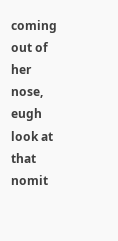coming out of her nose,
eugh look at that nomit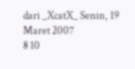dari _XcatX_ Senin, 19 Maret 2007
8 10